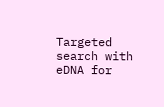Targeted search with eDNA for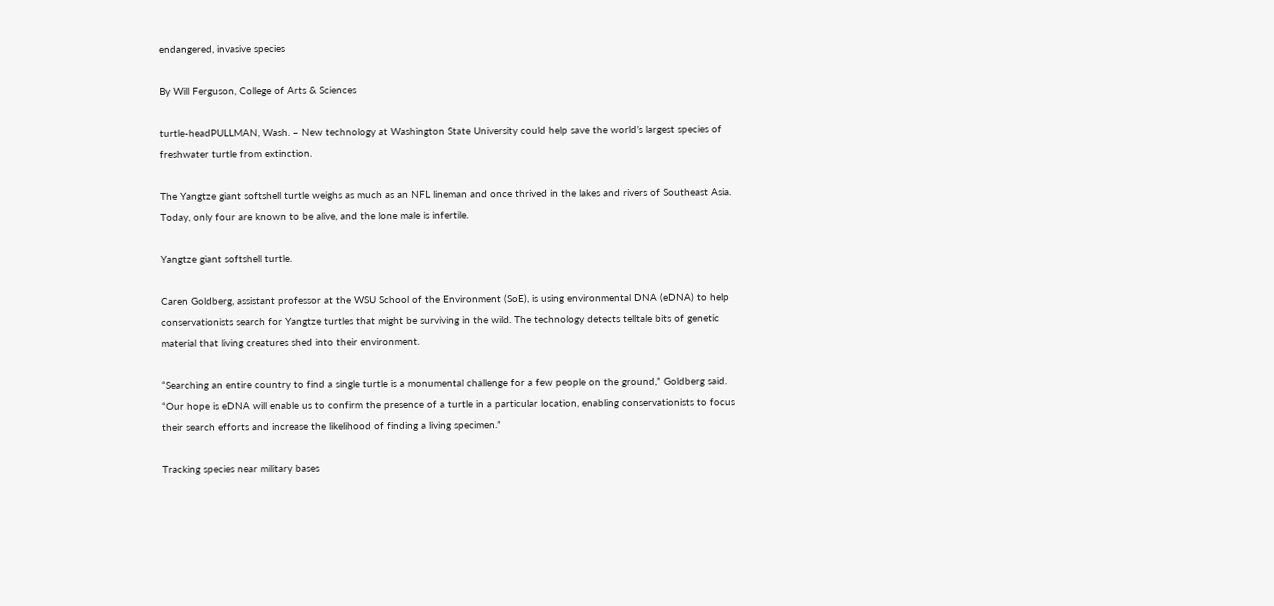endangered, invasive species

By Will Ferguson, College of Arts & Sciences

turtle-headPULLMAN, Wash. – New technology at Washington State University could help save the world’s largest species of freshwater turtle from extinction.

The Yangtze giant softshell turtle weighs as much as an NFL lineman and once thrived in the lakes and rivers of Southeast Asia. Today, only four are known to be alive, and the lone male is infertile.

Yangtze giant softshell turtle.

Caren Goldberg, assistant professor at the WSU School of the Environment (SoE), is using environmental DNA (eDNA) to help conservationists search for Yangtze turtles that might be surviving in the wild. The technology detects telltale bits of genetic material that living creatures shed into their environment.

“Searching an entire country to find a single turtle is a monumental challenge for a few people on the ground,” Goldberg said. “Our hope is eDNA will enable us to confirm the presence of a turtle in a particular location, enabling conservationists to focus their search efforts and increase the likelihood of finding a living specimen.”

Tracking species near military bases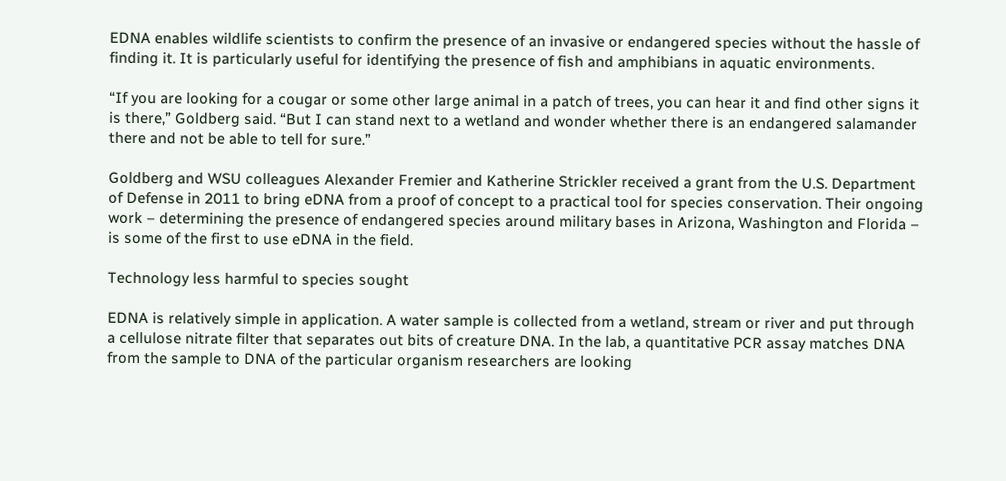EDNA enables wildlife scientists to confirm the presence of an invasive or endangered species without the hassle of finding it. It is particularly useful for identifying the presence of fish and amphibians in aquatic environments.

“If you are looking for a cougar or some other large animal in a patch of trees, you can hear it and find other signs it is there,” Goldberg said. “But I can stand next to a wetland and wonder whether there is an endangered salamander there and not be able to tell for sure.”

Goldberg and WSU colleagues Alexander Fremier and Katherine Strickler received a grant from the U.S. Department of Defense in 2011 to bring eDNA from a proof of concept to a practical tool for species conservation. Their ongoing work – determining the presence of endangered species around military bases in Arizona, Washington and Florida – is some of the first to use eDNA in the field.

Technology less harmful to species sought

EDNA is relatively simple in application. A water sample is collected from a wetland, stream or river and put through a cellulose nitrate filter that separates out bits of creature DNA. In the lab, a quantitative PCR assay matches DNA from the sample to DNA of the particular organism researchers are looking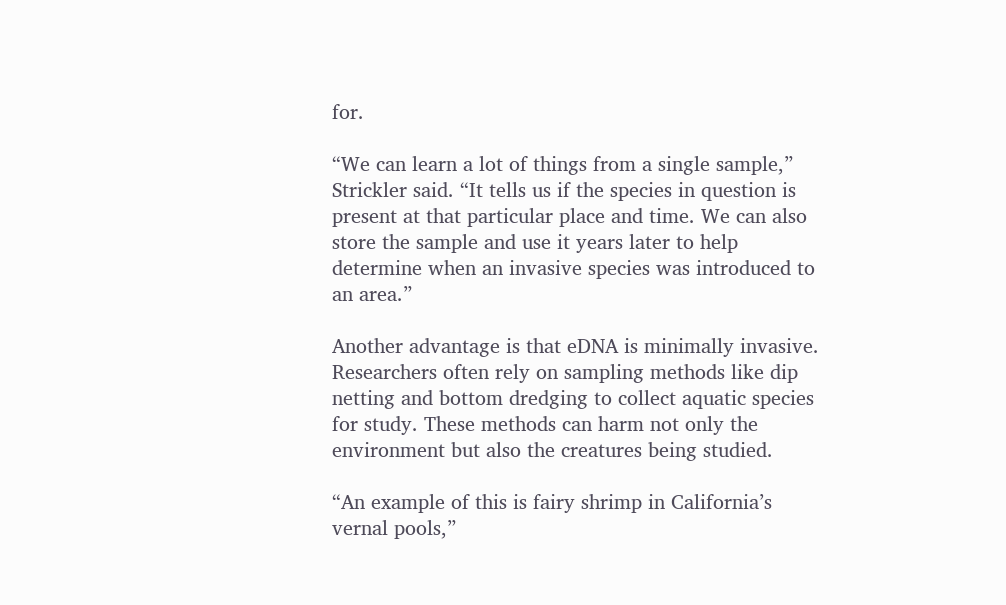for.

“We can learn a lot of things from a single sample,” Strickler said. “It tells us if the species in question is present at that particular place and time. We can also store the sample and use it years later to help determine when an invasive species was introduced to an area.”

Another advantage is that eDNA is minimally invasive. Researchers often rely on sampling methods like dip netting and bottom dredging to collect aquatic species for study. These methods can harm not only the environment but also the creatures being studied.

“An example of this is fairy shrimp in California’s vernal pools,”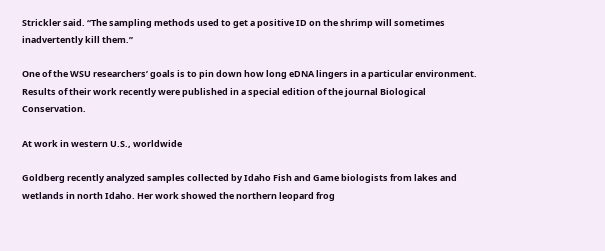Strickler said. “The sampling methods used to get a positive ID on the shrimp will sometimes inadvertently kill them.”

One of the WSU researchers’ goals is to pin down how long eDNA lingers in a particular environment. Results of their work recently were published in a special edition of the journal Biological Conservation.

At work in western U.S., worldwide

Goldberg recently analyzed samples collected by Idaho Fish and Game biologists from lakes and wetlands in north Idaho. Her work showed the northern leopard frog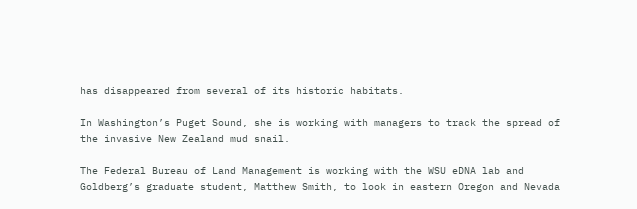has disappeared from several of its historic habitats.

In Washington’s Puget Sound, she is working with managers to track the spread of the invasive New Zealand mud snail.

The Federal Bureau of Land Management is working with the WSU eDNA lab and Goldberg’s graduate student, Matthew Smith, to look in eastern Oregon and Nevada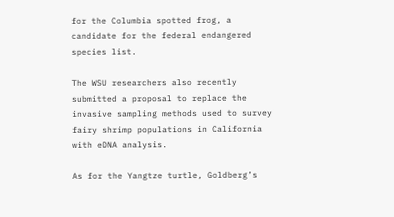for the Columbia spotted frog, a candidate for the federal endangered species list.

The WSU researchers also recently submitted a proposal to replace the invasive sampling methods used to survey fairy shrimp populations in California with eDNA analysis.

As for the Yangtze turtle, Goldberg’s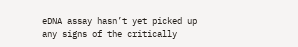eDNA assay hasn’t yet picked up any signs of the critically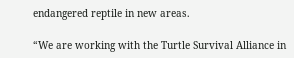endangered reptile in new areas.

“We are working with the Turtle Survival Alliance in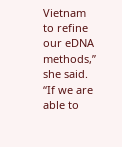Vietnam to refine our eDNA methods,” she said. “If we are able to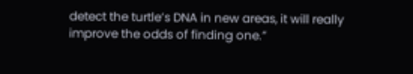detect the turtle’s DNA in new areas, it will really improve the odds of finding one.”